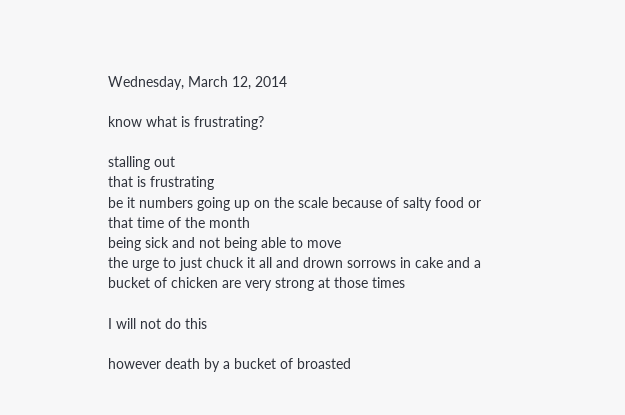Wednesday, March 12, 2014

know what is frustrating?

stalling out
that is frustrating
be it numbers going up on the scale because of salty food or that time of the month
being sick and not being able to move
the urge to just chuck it all and drown sorrows in cake and a bucket of chicken are very strong at those times

I will not do this

however death by a bucket of broasted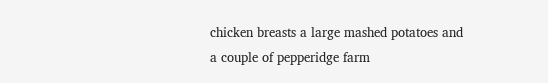chicken breasts a large mashed potatoes and a couple of pepperidge farm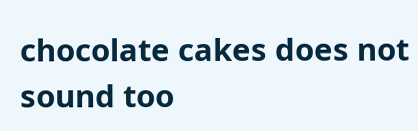chocolate cakes does not sound too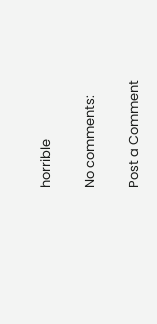horrible

No comments:

Post a Comment